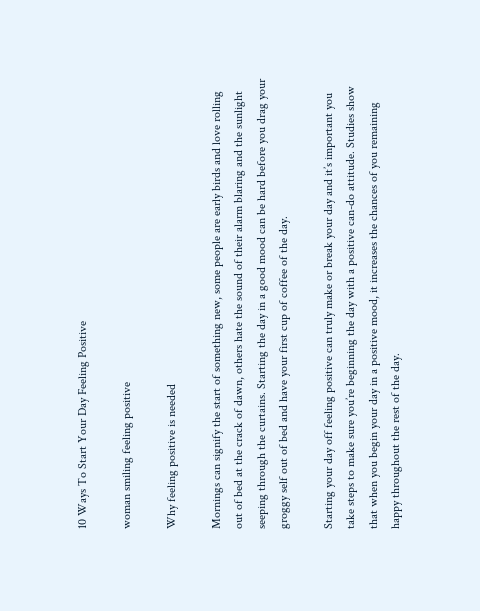10 Ways To Start Your Day Feeling Positive

woman smiling feeling positive

Why feeling positive is needed

Mornings can signify the start of something new, some people are early birds and love rolling out of bed at the crack of dawn, others hate the sound of their alarm blaring and the sunlight seeping through the curtains. Starting the day in a good mood can be hard before you drag your groggy self out of bed and have your first cup of coffee of the day.

Starting your day off feeling positive can truly make or break your day and it’s important you take steps to make sure you’re beginning the day with a positive can-do attitude. Studies show that when you begin your day in a positive mood, it increases the chances of you remaining happy throughout the rest of the day.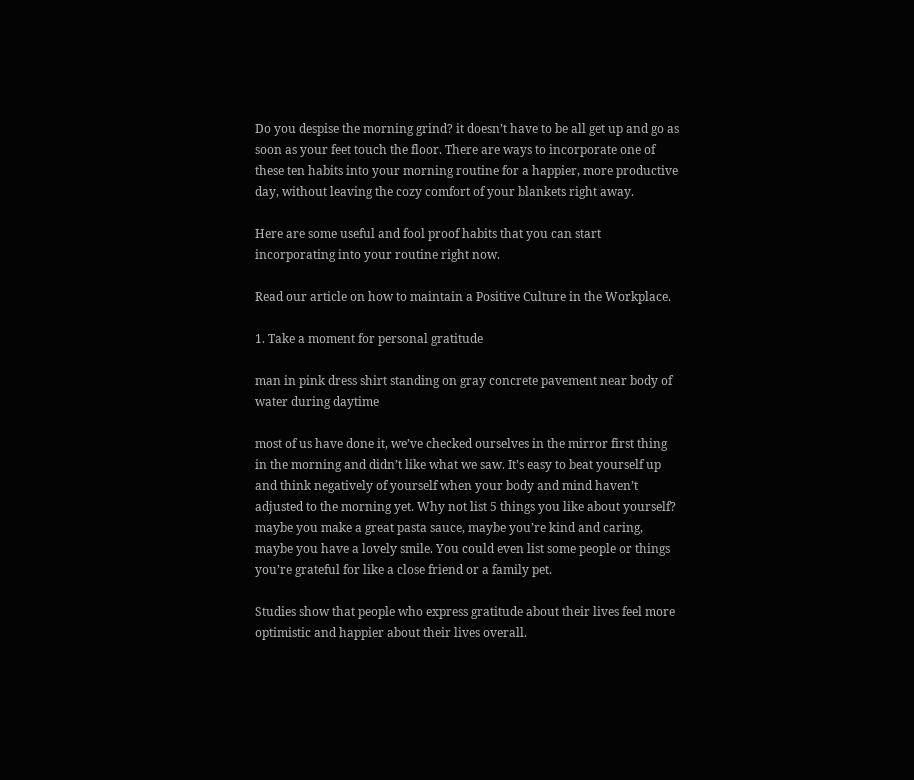Do you despise the morning grind? it doesn’t have to be all get up and go as soon as your feet touch the floor. There are ways to incorporate one of these ten habits into your morning routine for a happier, more productive day, without leaving the cozy comfort of your blankets right away.

Here are some useful and fool proof habits that you can start incorporating into your routine right now.

Read our article on how to maintain a Positive Culture in the Workplace.

1. Take a moment for personal gratitude

man in pink dress shirt standing on gray concrete pavement near body of water during daytime

most of us have done it, we’ve checked ourselves in the mirror first thing in the morning and didn’t like what we saw. It’s easy to beat yourself up and think negatively of yourself when your body and mind haven’t adjusted to the morning yet. Why not list 5 things you like about yourself? maybe you make a great pasta sauce, maybe you’re kind and caring, maybe you have a lovely smile. You could even list some people or things you’re grateful for like a close friend or a family pet.

Studies show that people who express gratitude about their lives feel more optimistic and happier about their lives overall.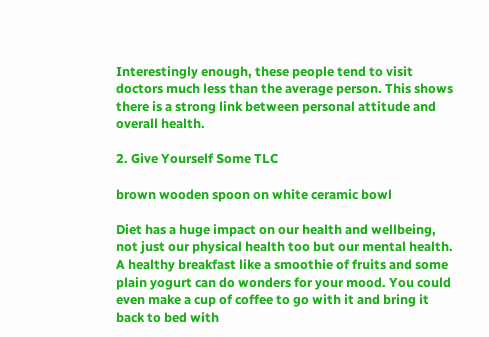Interestingly enough, these people tend to visit doctors much less than the average person. This shows there is a strong link between personal attitude and overall health.

2. Give Yourself Some TLC

brown wooden spoon on white ceramic bowl

Diet has a huge impact on our health and wellbeing, not just our physical health too but our mental health. A healthy breakfast like a smoothie of fruits and some plain yogurt can do wonders for your mood. You could even make a cup of coffee to go with it and bring it back to bed with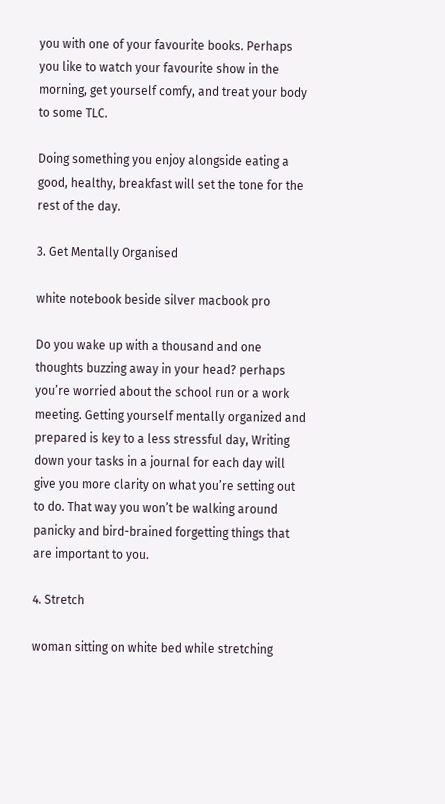you with one of your favourite books. Perhaps you like to watch your favourite show in the morning, get yourself comfy, and treat your body to some TLC.

Doing something you enjoy alongside eating a good, healthy, breakfast will set the tone for the rest of the day.

3. Get Mentally Organised

white notebook beside silver macbook pro

Do you wake up with a thousand and one thoughts buzzing away in your head? perhaps you’re worried about the school run or a work meeting. Getting yourself mentally organized and prepared is key to a less stressful day, Writing down your tasks in a journal for each day will give you more clarity on what you’re setting out to do. That way you won’t be walking around panicky and bird-brained forgetting things that are important to you.

4. Stretch

woman sitting on white bed while stretching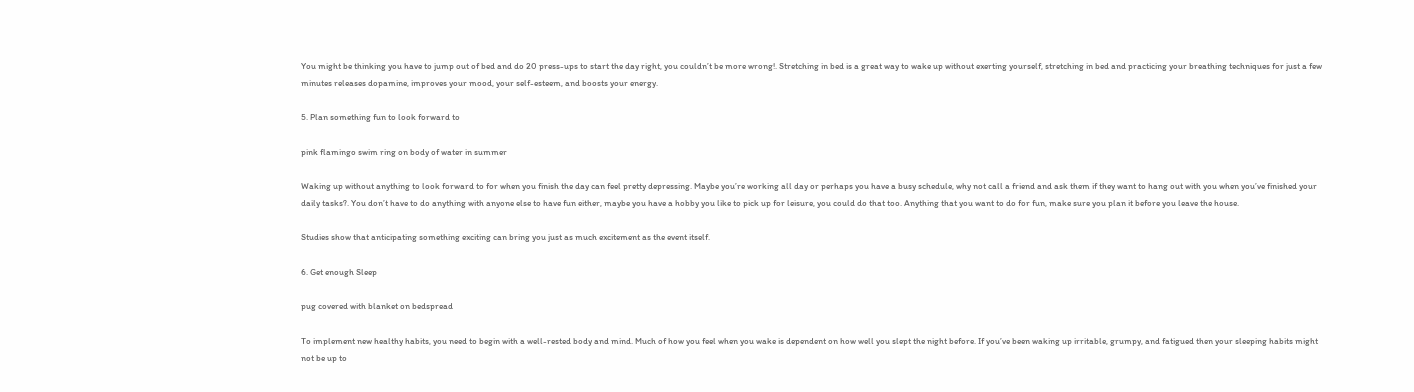You might be thinking you have to jump out of bed and do 20 press-ups to start the day right, you couldn’t be more wrong!. Stretching in bed is a great way to wake up without exerting yourself, stretching in bed and practicing your breathing techniques for just a few minutes releases dopamine, improves your mood, your self-esteem, and boosts your energy.

5. Plan something fun to look forward to

pink flamingo swim ring on body of water in summer

Waking up without anything to look forward to for when you finish the day can feel pretty depressing. Maybe you’re working all day or perhaps you have a busy schedule, why not call a friend and ask them if they want to hang out with you when you’ve finished your daily tasks?. You don’t have to do anything with anyone else to have fun either, maybe you have a hobby you like to pick up for leisure, you could do that too. Anything that you want to do for fun, make sure you plan it before you leave the house.

Studies show that anticipating something exciting can bring you just as much excitement as the event itself.

6. Get enough Sleep

pug covered with blanket on bedspread

To implement new healthy habits, you need to begin with a well-rested body and mind. Much of how you feel when you wake is dependent on how well you slept the night before. If you’ve been waking up irritable, grumpy, and fatigued then your sleeping habits might not be up to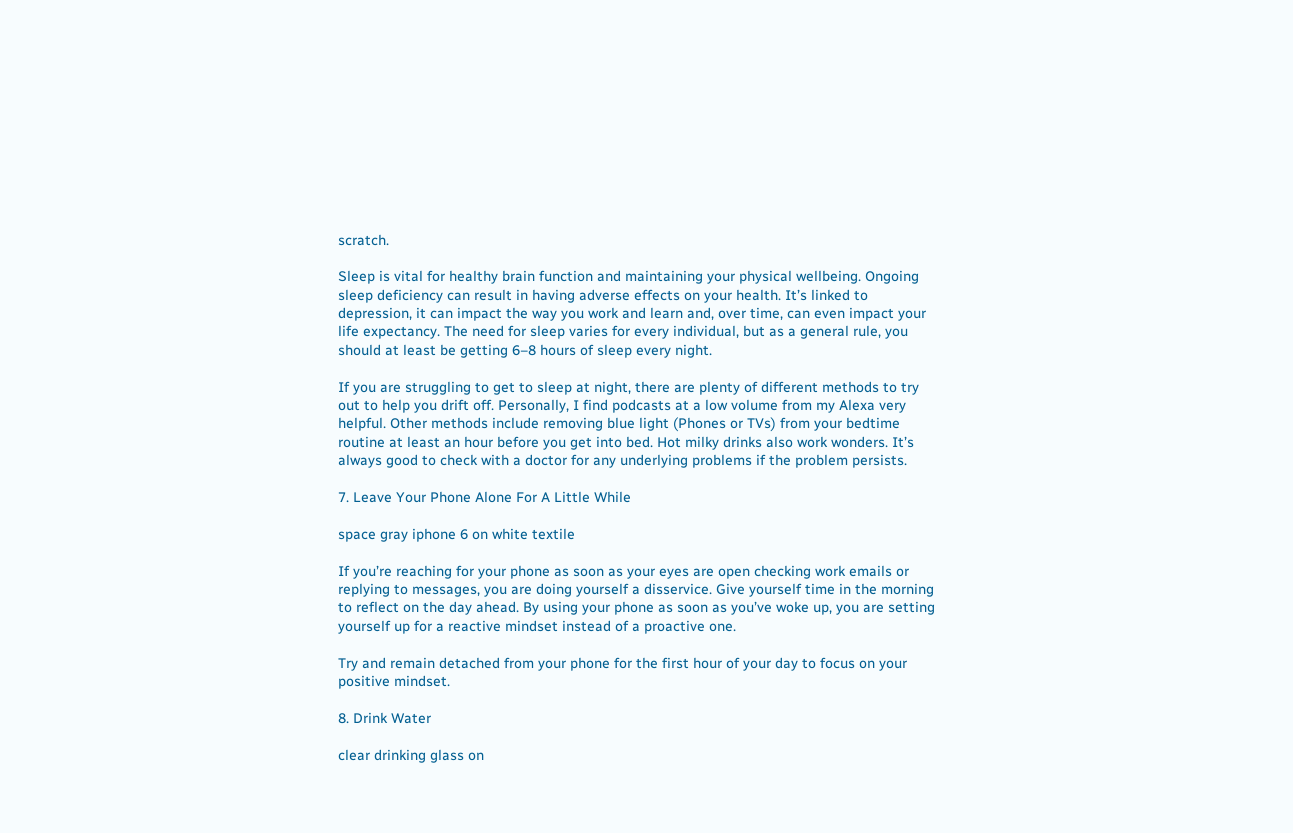scratch.

Sleep is vital for healthy brain function and maintaining your physical wellbeing. Ongoing sleep deficiency can result in having adverse effects on your health. It’s linked to depression, it can impact the way you work and learn and, over time, can even impact your life expectancy. The need for sleep varies for every individual, but as a general rule, you should at least be getting 6–8 hours of sleep every night.

If you are struggling to get to sleep at night, there are plenty of different methods to try out to help you drift off. Personally, I find podcasts at a low volume from my Alexa very helpful. Other methods include removing blue light (Phones or TVs) from your bedtime routine at least an hour before you get into bed. Hot milky drinks also work wonders. It’s always good to check with a doctor for any underlying problems if the problem persists.

7. Leave Your Phone Alone For A Little While

space gray iphone 6 on white textile

If you’re reaching for your phone as soon as your eyes are open checking work emails or replying to messages, you are doing yourself a disservice. Give yourself time in the morning to reflect on the day ahead. By using your phone as soon as you’ve woke up, you are setting yourself up for a reactive mindset instead of a proactive one.

Try and remain detached from your phone for the first hour of your day to focus on your positive mindset.

8. Drink Water

clear drinking glass on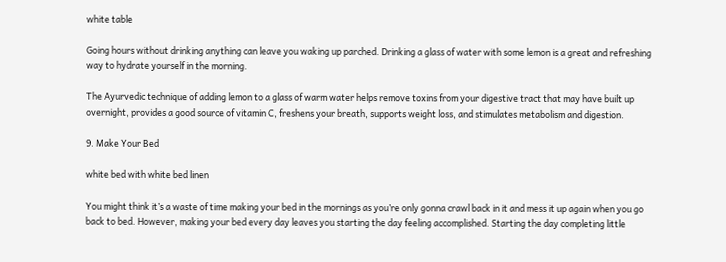white table

Going hours without drinking anything can leave you waking up parched. Drinking a glass of water with some lemon is a great and refreshing way to hydrate yourself in the morning.

The Ayurvedic technique of adding lemon to a glass of warm water helps remove toxins from your digestive tract that may have built up overnight, provides a good source of vitamin C, freshens your breath, supports weight loss, and stimulates metabolism and digestion.

9. Make Your Bed

white bed with white bed linen

You might think it’s a waste of time making your bed in the mornings as you’re only gonna crawl back in it and mess it up again when you go back to bed. However, making your bed every day leaves you starting the day feeling accomplished. Starting the day completing little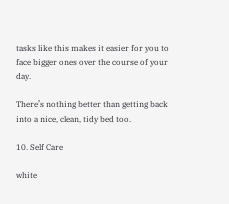tasks like this makes it easier for you to face bigger ones over the course of your day.

There’s nothing better than getting back into a nice, clean, tidy bed too.

10. Self Care

white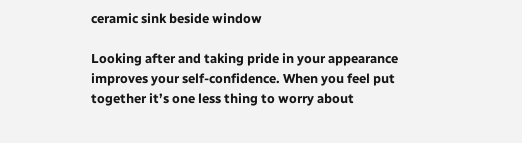ceramic sink beside window

Looking after and taking pride in your appearance improves your self-confidence. When you feel put together it’s one less thing to worry about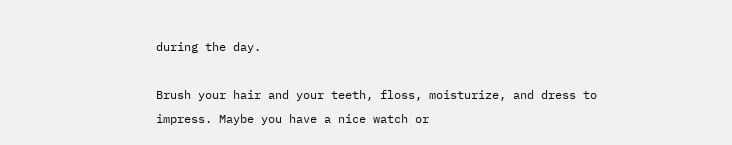during the day.

Brush your hair and your teeth, floss, moisturize, and dress to impress. Maybe you have a nice watch or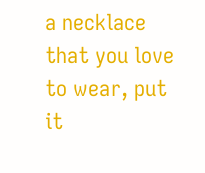a necklace that you love to wear, put it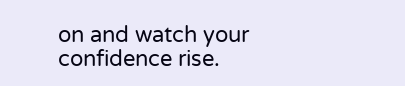on and watch your confidence rise.